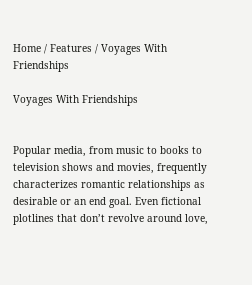Home / Features / Voyages With Friendships

Voyages With Friendships


Popular media, from music to books to television shows and movies, frequently characterizes romantic relationships as desirable or an end goal. Even fictional plotlines that don’t revolve around love,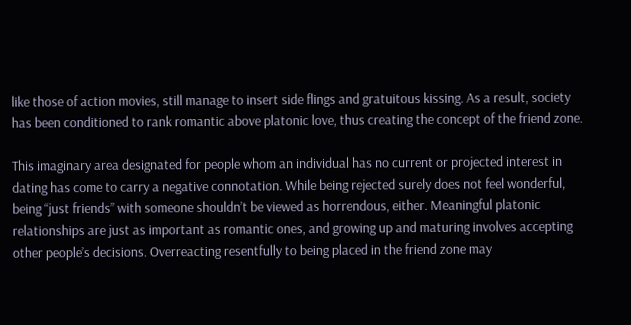like those of action movies, still manage to insert side flings and gratuitous kissing. As a result, society has been conditioned to rank romantic above platonic love, thus creating the concept of the friend zone.

This imaginary area designated for people whom an individual has no current or projected interest in dating has come to carry a negative connotation. While being rejected surely does not feel wonderful, being “just friends” with someone shouldn’t be viewed as horrendous, either. Meaningful platonic relationships are just as important as romantic ones, and growing up and maturing involves accepting other people’s decisions. Overreacting resentfully to being placed in the friend zone may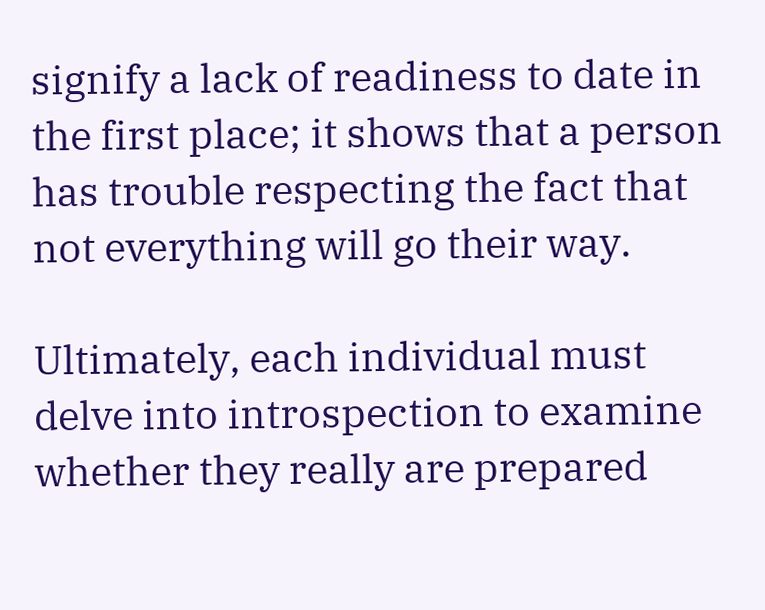signify a lack of readiness to date in the first place; it shows that a person has trouble respecting the fact that not everything will go their way.

Ultimately, each individual must delve into introspection to examine whether they really are prepared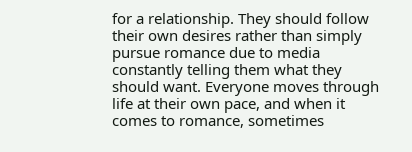for a relationship. They should follow their own desires rather than simply pursue romance due to media constantly telling them what they should want. Everyone moves through life at their own pace, and when it comes to romance, sometimes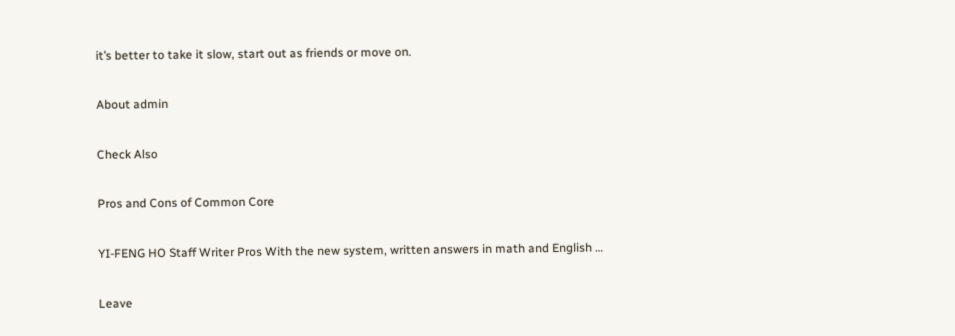it’s better to take it slow, start out as friends or move on.

About admin

Check Also

Pros and Cons of Common Core

YI-FENG HO Staff Writer Pros With the new system, written answers in math and English …

Leave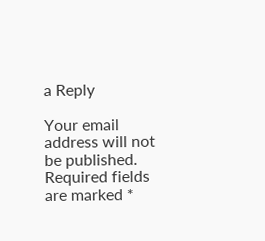a Reply

Your email address will not be published. Required fields are marked *